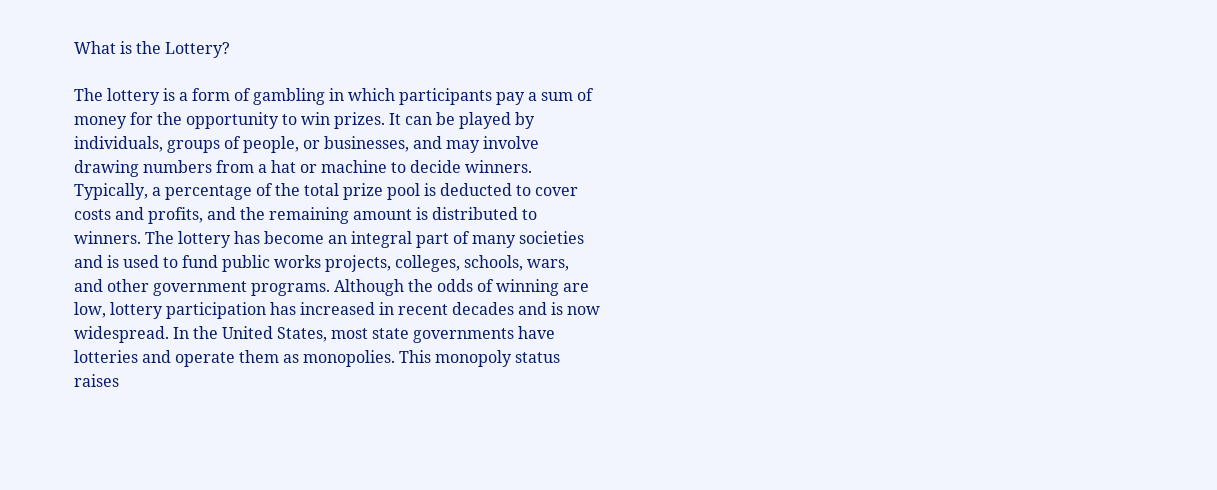What is the Lottery?

The lottery is a form of gambling in which participants pay a sum of money for the opportunity to win prizes. It can be played by individuals, groups of people, or businesses, and may involve drawing numbers from a hat or machine to decide winners. Typically, a percentage of the total prize pool is deducted to cover costs and profits, and the remaining amount is distributed to winners. The lottery has become an integral part of many societies and is used to fund public works projects, colleges, schools, wars, and other government programs. Although the odds of winning are low, lottery participation has increased in recent decades and is now widespread. In the United States, most state governments have lotteries and operate them as monopolies. This monopoly status raises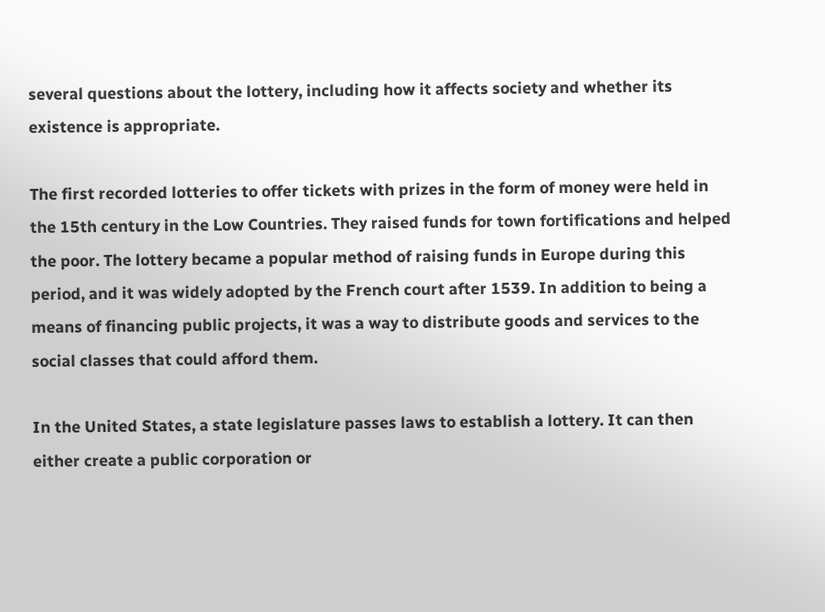several questions about the lottery, including how it affects society and whether its existence is appropriate.

The first recorded lotteries to offer tickets with prizes in the form of money were held in the 15th century in the Low Countries. They raised funds for town fortifications and helped the poor. The lottery became a popular method of raising funds in Europe during this period, and it was widely adopted by the French court after 1539. In addition to being a means of financing public projects, it was a way to distribute goods and services to the social classes that could afford them.

In the United States, a state legislature passes laws to establish a lottery. It can then either create a public corporation or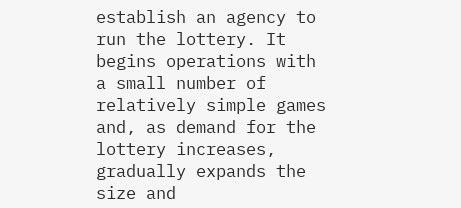establish an agency to run the lottery. It begins operations with a small number of relatively simple games and, as demand for the lottery increases, gradually expands the size and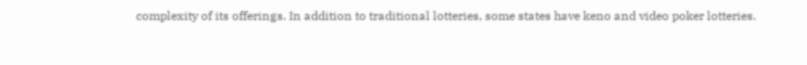complexity of its offerings. In addition to traditional lotteries, some states have keno and video poker lotteries.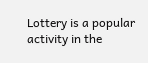Lottery is a popular activity in the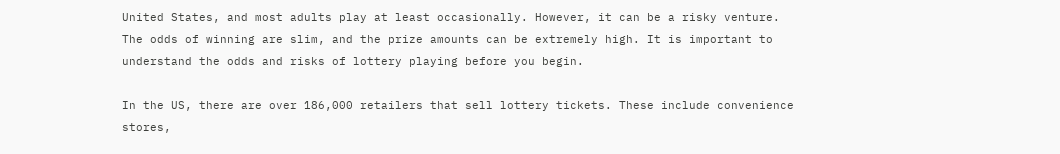United States, and most adults play at least occasionally. However, it can be a risky venture. The odds of winning are slim, and the prize amounts can be extremely high. It is important to understand the odds and risks of lottery playing before you begin.

In the US, there are over 186,000 retailers that sell lottery tickets. These include convenience stores,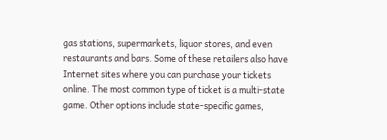gas stations, supermarkets, liquor stores, and even restaurants and bars. Some of these retailers also have Internet sites where you can purchase your tickets online. The most common type of ticket is a multi-state game. Other options include state-specific games,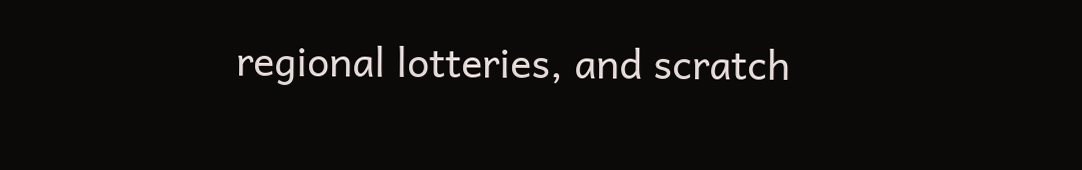regional lotteries, and scratch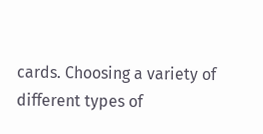cards. Choosing a variety of different types of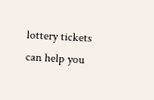lottery tickets can help you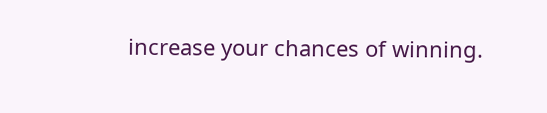increase your chances of winning.